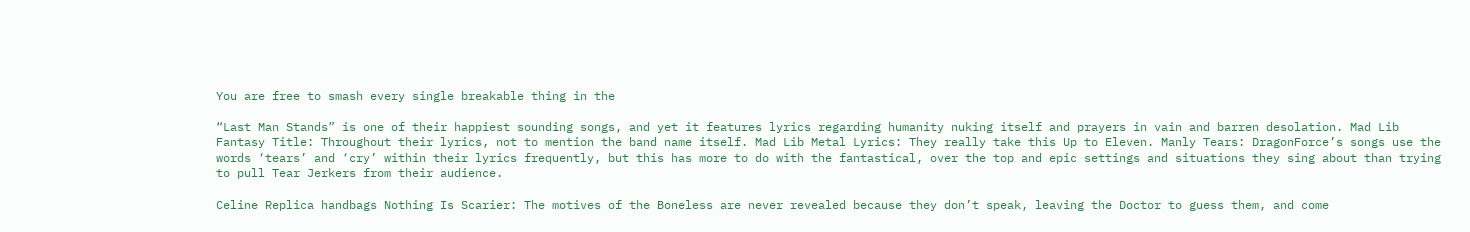You are free to smash every single breakable thing in the

“Last Man Stands” is one of their happiest sounding songs, and yet it features lyrics regarding humanity nuking itself and prayers in vain and barren desolation. Mad Lib Fantasy Title: Throughout their lyrics, not to mention the band name itself. Mad Lib Metal Lyrics: They really take this Up to Eleven. Manly Tears: DragonForce’s songs use the words ‘tears’ and ‘cry’ within their lyrics frequently, but this has more to do with the fantastical, over the top and epic settings and situations they sing about than trying to pull Tear Jerkers from their audience.

Celine Replica handbags Nothing Is Scarier: The motives of the Boneless are never revealed because they don’t speak, leaving the Doctor to guess them, and come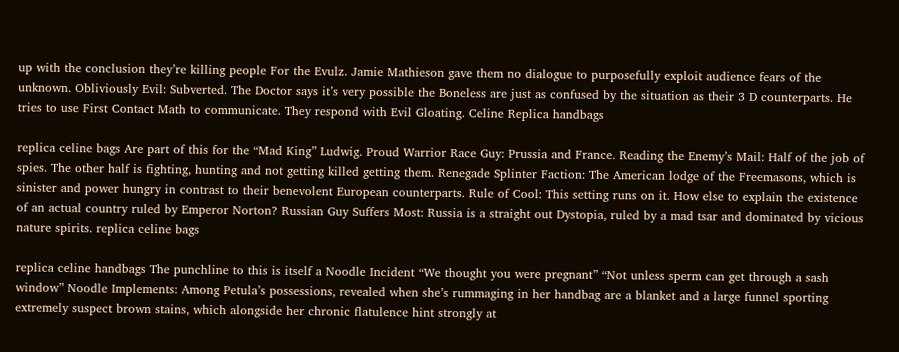up with the conclusion they’re killing people For the Evulz. Jamie Mathieson gave them no dialogue to purposefully exploit audience fears of the unknown. Obliviously Evil: Subverted. The Doctor says it’s very possible the Boneless are just as confused by the situation as their 3 D counterparts. He tries to use First Contact Math to communicate. They respond with Evil Gloating. Celine Replica handbags

replica celine bags Are part of this for the “Mad King” Ludwig. Proud Warrior Race Guy: Prussia and France. Reading the Enemy’s Mail: Half of the job of spies. The other half is fighting, hunting and not getting killed getting them. Renegade Splinter Faction: The American lodge of the Freemasons, which is sinister and power hungry in contrast to their benevolent European counterparts. Rule of Cool: This setting runs on it. How else to explain the existence of an actual country ruled by Emperor Norton? Russian Guy Suffers Most: Russia is a straight out Dystopia, ruled by a mad tsar and dominated by vicious nature spirits. replica celine bags

replica celine handbags The punchline to this is itself a Noodle Incident “We thought you were pregnant” “Not unless sperm can get through a sash window” Noodle Implements: Among Petula’s possessions, revealed when she’s rummaging in her handbag are a blanket and a large funnel sporting extremely suspect brown stains, which alongside her chronic flatulence hint strongly at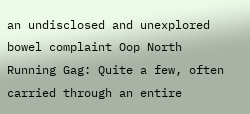an undisclosed and unexplored bowel complaint Oop North Running Gag: Quite a few, often carried through an entire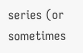series (or sometimes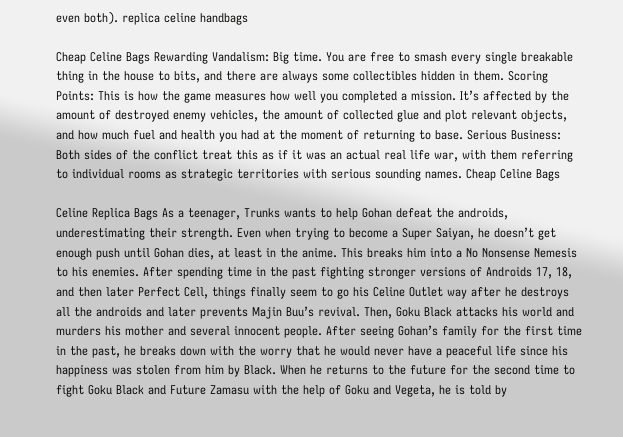even both). replica celine handbags

Cheap Celine Bags Rewarding Vandalism: Big time. You are free to smash every single breakable thing in the house to bits, and there are always some collectibles hidden in them. Scoring Points: This is how the game measures how well you completed a mission. It’s affected by the amount of destroyed enemy vehicles, the amount of collected glue and plot relevant objects, and how much fuel and health you had at the moment of returning to base. Serious Business: Both sides of the conflict treat this as if it was an actual real life war, with them referring to individual rooms as strategic territories with serious sounding names. Cheap Celine Bags

Celine Replica Bags As a teenager, Trunks wants to help Gohan defeat the androids, underestimating their strength. Even when trying to become a Super Saiyan, he doesn’t get enough push until Gohan dies, at least in the anime. This breaks him into a No Nonsense Nemesis to his enemies. After spending time in the past fighting stronger versions of Androids 17, 18, and then later Perfect Cell, things finally seem to go his Celine Outlet way after he destroys all the androids and later prevents Majin Buu’s revival. Then, Goku Black attacks his world and murders his mother and several innocent people. After seeing Gohan’s family for the first time in the past, he breaks down with the worry that he would never have a peaceful life since his happiness was stolen from him by Black. When he returns to the future for the second time to fight Goku Black and Future Zamasu with the help of Goku and Vegeta, he is told by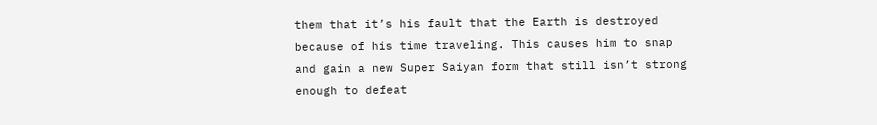them that it’s his fault that the Earth is destroyed because of his time traveling. This causes him to snap and gain a new Super Saiyan form that still isn’t strong enough to defeat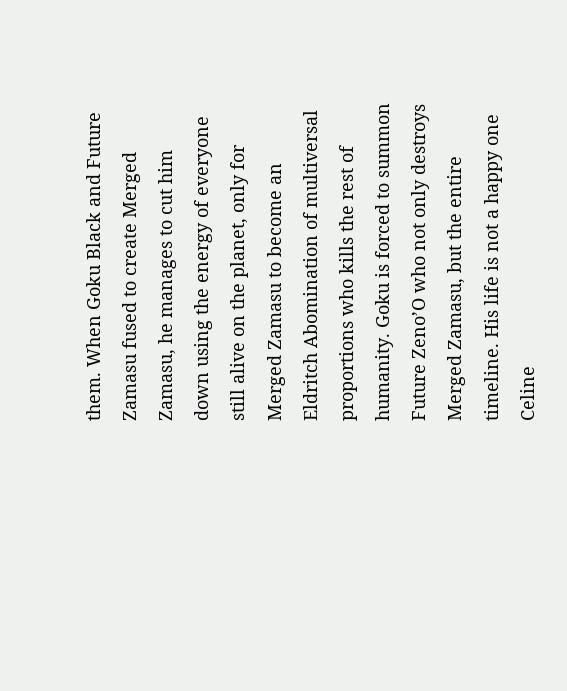them. When Goku Black and Future Zamasu fused to create Merged Zamasu, he manages to cut him down using the energy of everyone still alive on the planet, only for Merged Zamasu to become an Eldritch Abomination of multiversal proportions who kills the rest of humanity. Goku is forced to summon Future Zeno’O who not only destroys Merged Zamasu, but the entire timeline. His life is not a happy one Celine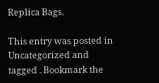Replica Bags.

This entry was posted in Uncategorized and tagged . Bookmark the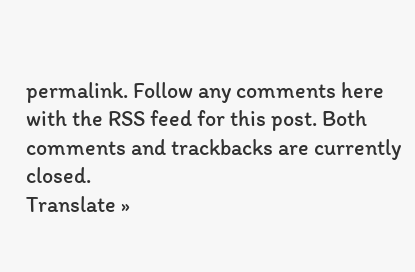permalink. Follow any comments here with the RSS feed for this post. Both comments and trackbacks are currently closed.
Translate »